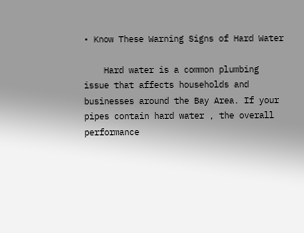• Know These Warning Signs of Hard Water

    Hard water is a common plumbing issue that affects households and businesses around the Bay Area. If your pipes contain hard water , the overall performance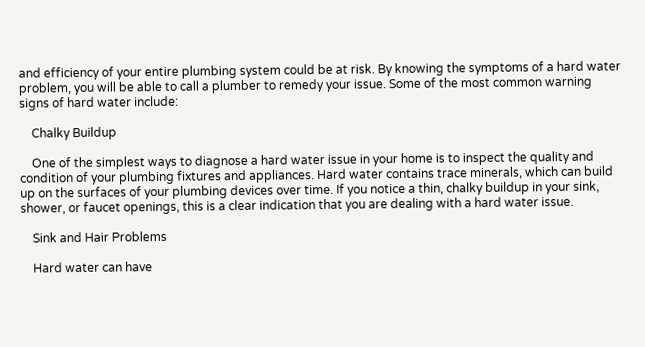and efficiency of your entire plumbing system could be at risk. By knowing the symptoms of a hard water problem, you will be able to call a plumber to remedy your issue. Some of the most common warning signs of hard water include:

    Chalky Buildup

    One of the simplest ways to diagnose a hard water issue in your home is to inspect the quality and condition of your plumbing fixtures and appliances. Hard water contains trace minerals, which can build up on the surfaces of your plumbing devices over time. If you notice a thin, chalky buildup in your sink, shower, or faucet openings, this is a clear indication that you are dealing with a hard water issue.

    Sink and Hair Problems

    Hard water can have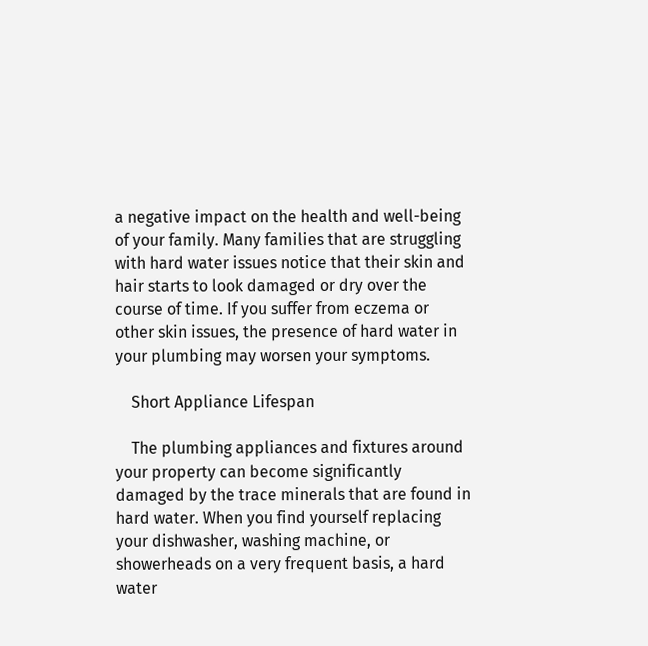a negative impact on the health and well-being of your family. Many families that are struggling with hard water issues notice that their skin and hair starts to look damaged or dry over the course of time. If you suffer from eczema or other skin issues, the presence of hard water in your plumbing may worsen your symptoms.

    Short Appliance Lifespan

    The plumbing appliances and fixtures around your property can become significantly damaged by the trace minerals that are found in hard water. When you find yourself replacing your dishwasher, washing machine, or showerheads on a very frequent basis, a hard water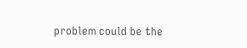problem could be the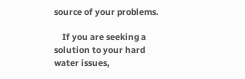source of your problems.

    If you are seeking a solution to your hard water issues,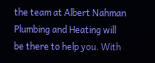the team at Albert Nahman Plumbing and Heating will be there to help you. With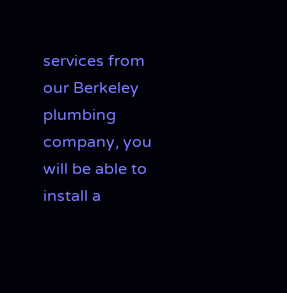services from our Berkeley plumbing company, you will be able to install a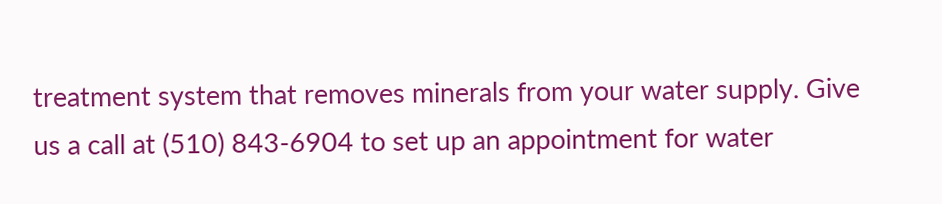treatment system that removes minerals from your water supply. Give us a call at (510) 843-6904 to set up an appointment for water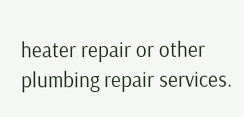heater repair or other plumbing repair services.